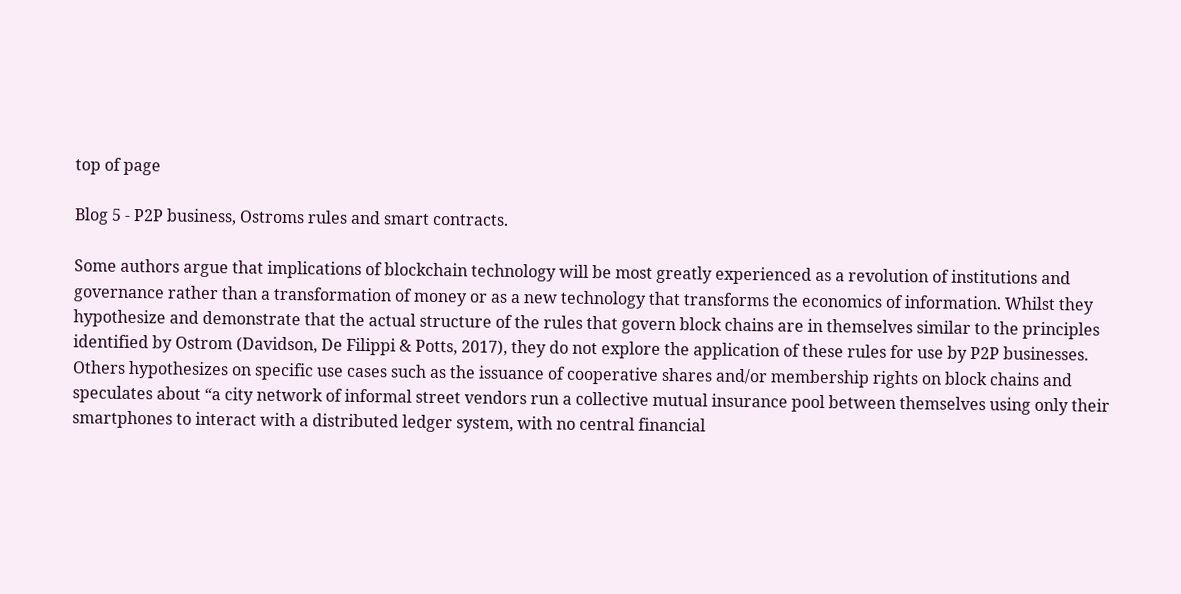top of page

Blog 5 - P2P business, Ostroms rules and smart contracts.

Some authors argue that implications of blockchain technology will be most greatly experienced as a revolution of institutions and governance rather than a transformation of money or as a new technology that transforms the economics of information. Whilst they hypothesize and demonstrate that the actual structure of the rules that govern block chains are in themselves similar to the principles identified by Ostrom (Davidson, De Filippi & Potts, 2017), they do not explore the application of these rules for use by P2P businesses. Others hypothesizes on specific use cases such as the issuance of cooperative shares and/or membership rights on block chains and speculates about “a city network of informal street vendors run a collective mutual insurance pool between themselves using only their smartphones to interact with a distributed ledger system, with no central financial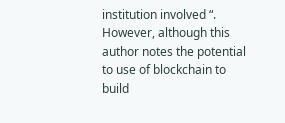institution involved “. However, although this author notes the potential to use of blockchain to build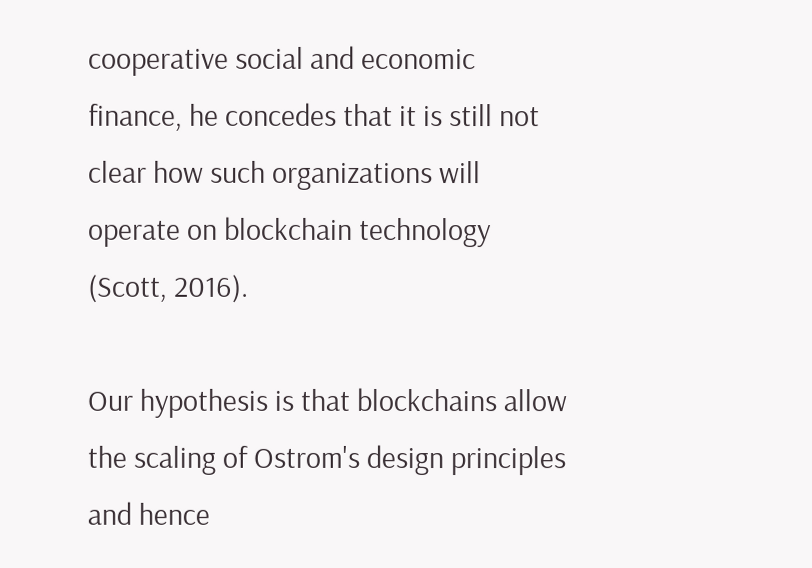cooperative social and economic finance, he concedes that it is still not clear how such organizations will operate on blockchain technology (Scott, 2016).

Our hypothesis is that blockchains allow the scaling of Ostrom's design principles and hence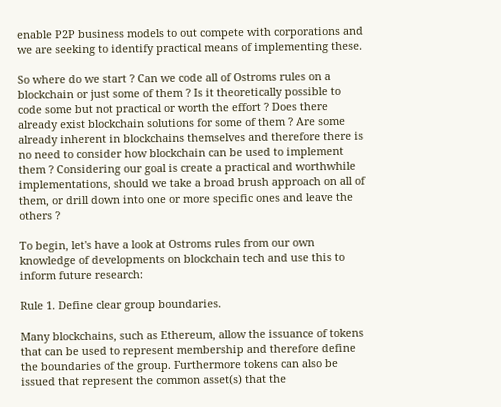enable P2P business models to out compete with corporations and we are seeking to identify practical means of implementing these.

So where do we start ? Can we code all of Ostroms rules on a blockchain or just some of them ? Is it theoretically possible to code some but not practical or worth the effort ? Does there already exist blockchain solutions for some of them ? Are some already inherent in blockchains themselves and therefore there is no need to consider how blockchain can be used to implement them ? Considering our goal is create a practical and worthwhile implementations, should we take a broad brush approach on all of them, or drill down into one or more specific ones and leave the others ?

To begin, let's have a look at Ostroms rules from our own knowledge of developments on blockchain tech and use this to inform future research:

Rule 1. Define clear group boundaries.

Many blockchains, such as Ethereum, allow the issuance of tokens that can be used to represent membership and therefore define the boundaries of the group. Furthermore tokens can also be issued that represent the common asset(s) that the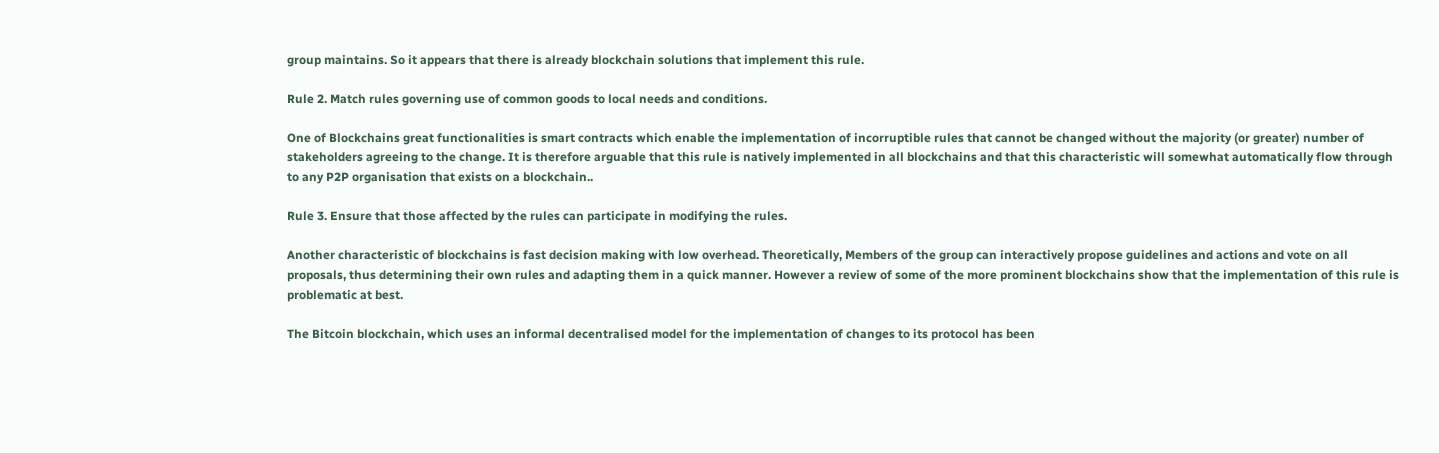group maintains. So it appears that there is already blockchain solutions that implement this rule.

Rule 2. Match rules governing use of common goods to local needs and conditions.

One of Blockchains great functionalities is smart contracts which enable the implementation of incorruptible rules that cannot be changed without the majority (or greater) number of stakeholders agreeing to the change. It is therefore arguable that this rule is natively implemented in all blockchains and that this characteristic will somewhat automatically flow through to any P2P organisation that exists on a blockchain..

Rule 3. Ensure that those affected by the rules can participate in modifying the rules.

Another characteristic of blockchains is fast decision making with low overhead. Theoretically, Members of the group can interactively propose guidelines and actions and vote on all proposals, thus determining their own rules and adapting them in a quick manner. However a review of some of the more prominent blockchains show that the implementation of this rule is problematic at best.

The Bitcoin blockchain, which uses an informal decentralised model for the implementation of changes to its protocol has been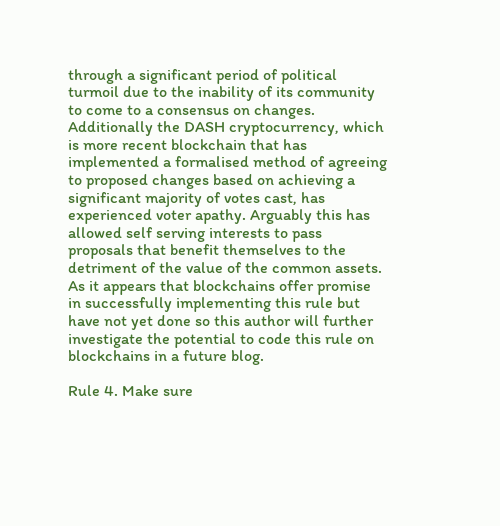through a significant period of political turmoil due to the inability of its community to come to a consensus on changes. Additionally the DASH cryptocurrency, which is more recent blockchain that has implemented a formalised method of agreeing to proposed changes based on achieving a significant majority of votes cast, has experienced voter apathy. Arguably this has allowed self serving interests to pass proposals that benefit themselves to the detriment of the value of the common assets. As it appears that blockchains offer promise in successfully implementing this rule but have not yet done so this author will further investigate the potential to code this rule on blockchains in a future blog.

Rule 4. Make sure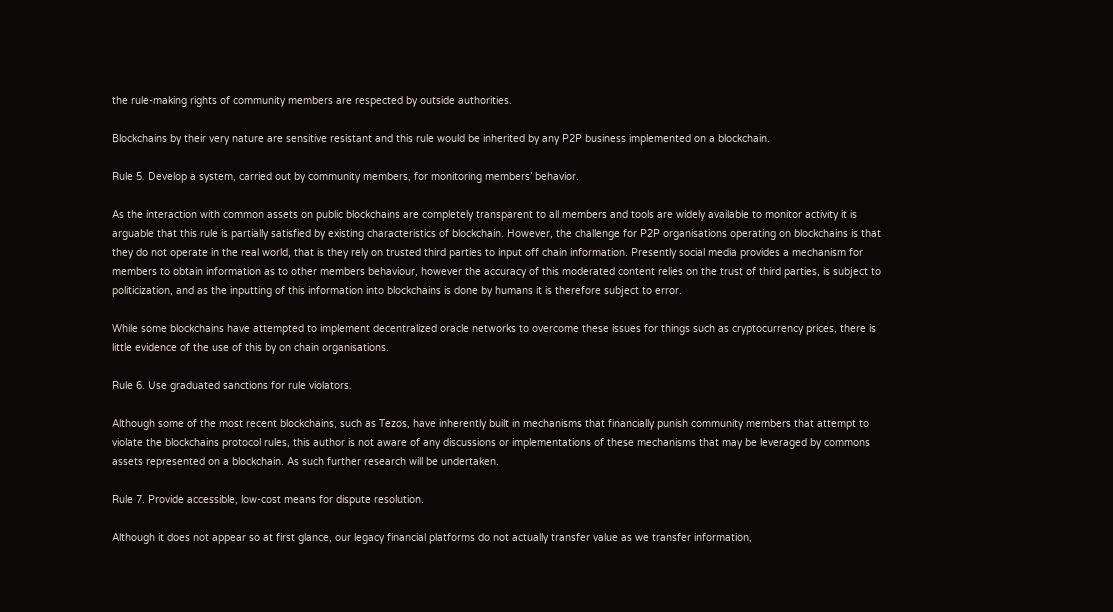the rule-making rights of community members are respected by outside authorities.

Blockchains by their very nature are sensitive resistant and this rule would be inherited by any P2P business implemented on a blockchain.

Rule 5. Develop a system, carried out by community members, for monitoring members’ behavior.

As the interaction with common assets on public blockchains are completely transparent to all members and tools are widely available to monitor activity it is arguable that this rule is partially satisfied by existing characteristics of blockchain. However, the challenge for P2P organisations operating on blockchains is that they do not operate in the real world, that is they rely on trusted third parties to input off chain information. Presently social media provides a mechanism for members to obtain information as to other members behaviour, however the accuracy of this moderated content relies on the trust of third parties, is subject to politicization, and as the inputting of this information into blockchains is done by humans it is therefore subject to error.

While some blockchains have attempted to implement decentralized oracle networks to overcome these issues for things such as cryptocurrency prices, there is little evidence of the use of this by on chain organisations.

Rule 6. Use graduated sanctions for rule violators.

Although some of the most recent blockchains, such as Tezos, have inherently built in mechanisms that financially punish community members that attempt to violate the blockchains protocol rules, this author is not aware of any discussions or implementations of these mechanisms that may be leveraged by commons assets represented on a blockchain. As such further research will be undertaken.

Rule 7. Provide accessible, low-cost means for dispute resolution.

Although it does not appear so at first glance, our legacy financial platforms do not actually transfer value as we transfer information,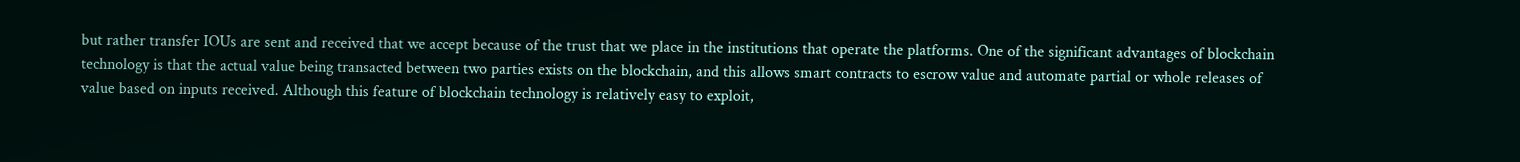but rather transfer IOUs are sent and received that we accept because of the trust that we place in the institutions that operate the platforms. One of the significant advantages of blockchain technology is that the actual value being transacted between two parties exists on the blockchain, and this allows smart contracts to escrow value and automate partial or whole releases of value based on inputs received. Although this feature of blockchain technology is relatively easy to exploit,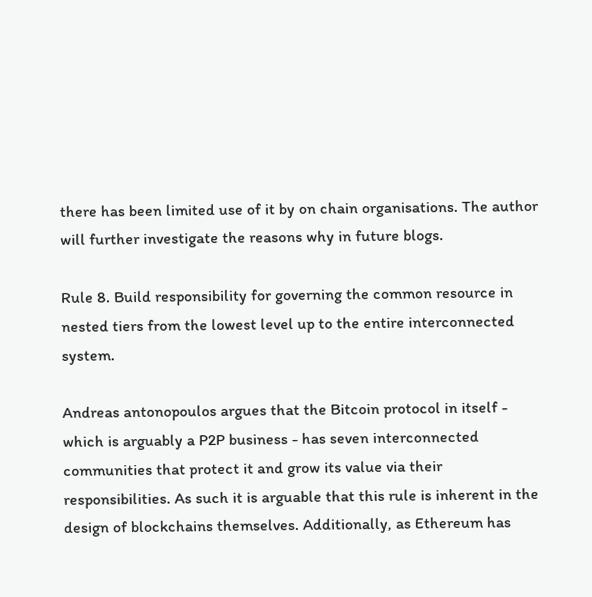there has been limited use of it by on chain organisations. The author will further investigate the reasons why in future blogs.

Rule 8. Build responsibility for governing the common resource in nested tiers from the lowest level up to the entire interconnected system.

Andreas antonopoulos argues that the Bitcoin protocol in itself - which is arguably a P2P business - has seven interconnected communities that protect it and grow its value via their responsibilities. As such it is arguable that this rule is inherent in the design of blockchains themselves. Additionally, as Ethereum has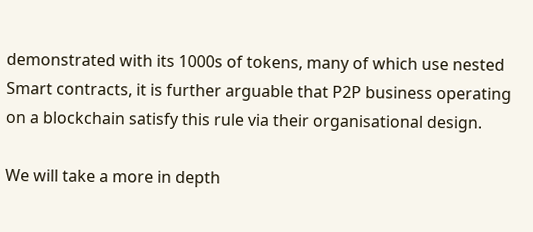demonstrated with its 1000s of tokens, many of which use nested Smart contracts, it is further arguable that P2P business operating on a blockchain satisfy this rule via their organisational design.

We will take a more in depth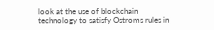look at the use of blockchain technology to satisfy Ostroms rules in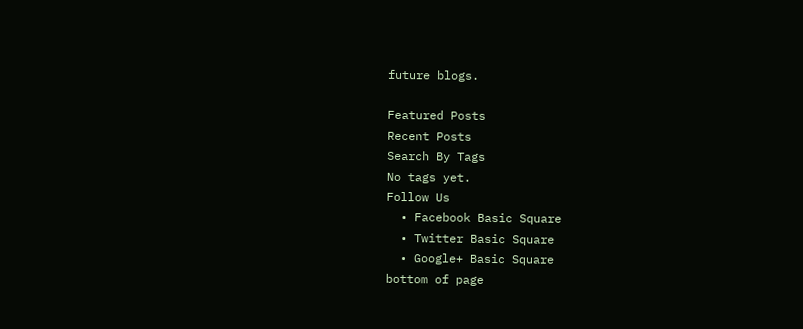future blogs.

Featured Posts
Recent Posts
Search By Tags
No tags yet.
Follow Us
  • Facebook Basic Square
  • Twitter Basic Square
  • Google+ Basic Square
bottom of page